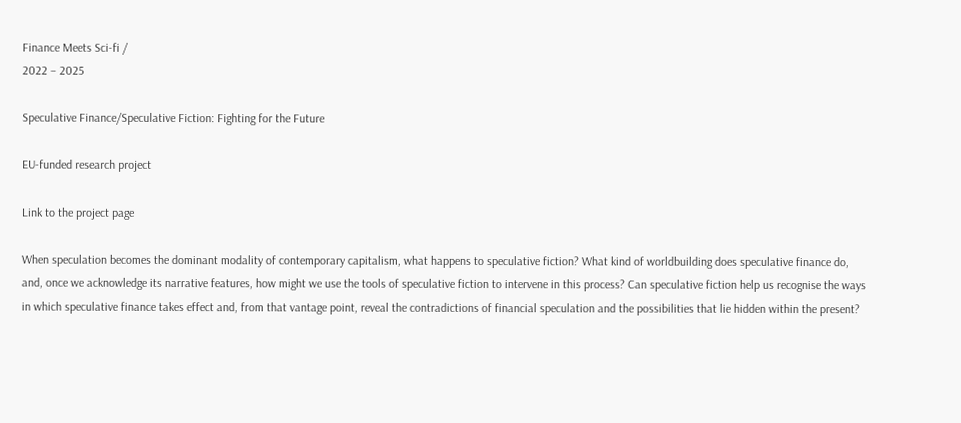Finance Meets Sci-fi /
2022 – 2025

Speculative Finance/Speculative Fiction: Fighting for the Future

EU-funded research project

Link to the project page

When speculation becomes the dominant modality of contemporary capitalism, what happens to speculative fiction? What kind of worldbuilding does speculative finance do, and, once we acknowledge its narrative features, how might we use the tools of speculative fiction to intervene in this process? Can speculative fiction help us recognise the ways in which speculative finance takes effect and, from that vantage point, reveal the contradictions of financial speculation and the possibilities that lie hidden within the present?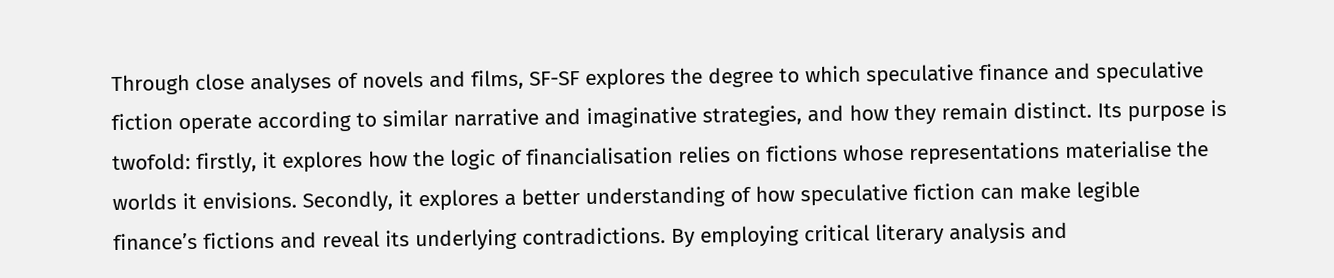Through close analyses of novels and films, SF-SF explores the degree to which speculative finance and speculative fiction operate according to similar narrative and imaginative strategies, and how they remain distinct. Its purpose is twofold: firstly, it explores how the logic of financialisation relies on fictions whose representations materialise the worlds it envisions. Secondly, it explores a better understanding of how speculative fiction can make legible finance’s fictions and reveal its underlying contradictions. By employing critical literary analysis and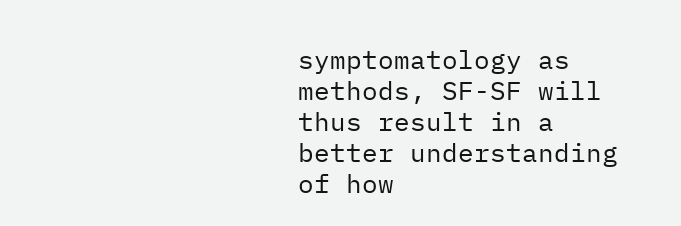symptomatology as methods, SF-SF will thus result in a better understanding of how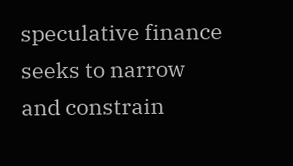speculative finance seeks to narrow and constrain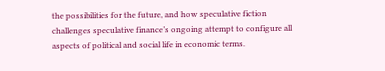the possibilities for the future, and how speculative fiction challenges speculative finance’s ongoing attempt to configure all aspects of political and social life in economic terms.